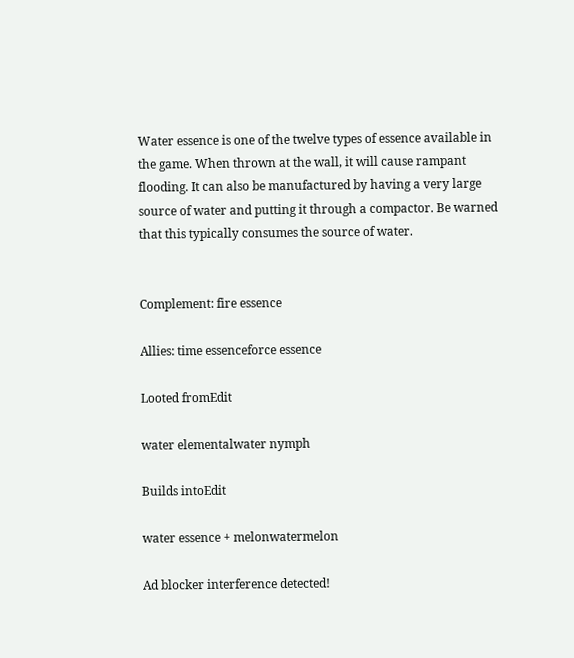Water essence is one of the twelve types of essence available in the game. When thrown at the wall, it will cause rampant flooding. It can also be manufactured by having a very large source of water and putting it through a compactor. Be warned that this typically consumes the source of water.


Complement: fire essence

Allies: time essenceforce essence

Looted fromEdit

water elementalwater nymph

Builds intoEdit

water essence + melonwatermelon

Ad blocker interference detected!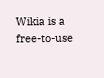Wikia is a free-to-use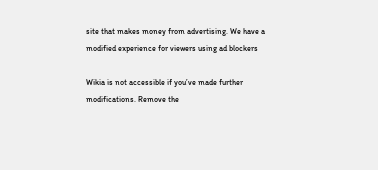site that makes money from advertising. We have a modified experience for viewers using ad blockers

Wikia is not accessible if you’ve made further modifications. Remove the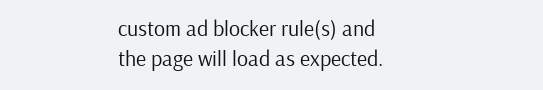custom ad blocker rule(s) and the page will load as expected.